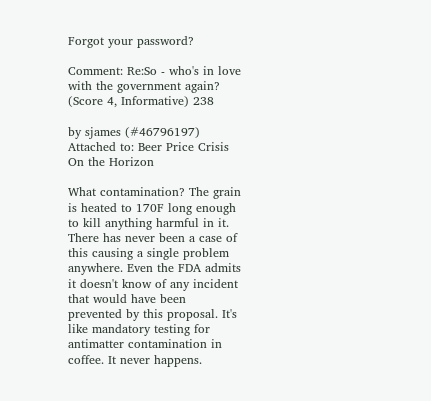Forgot your password?

Comment: Re:So - who's in love with the government again? (Score 4, Informative) 238

by sjames (#46796197) Attached to: Beer Price Crisis On the Horizon

What contamination? The grain is heated to 170F long enough to kill anything harmful in it. There has never been a case of this causing a single problem anywhere. Even the FDA admits it doesn't know of any incident that would have been prevented by this proposal. It's like mandatory testing for antimatter contamination in coffee. It never happens.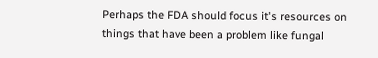Perhaps the FDA should focus it's resources on things that have been a problem like fungal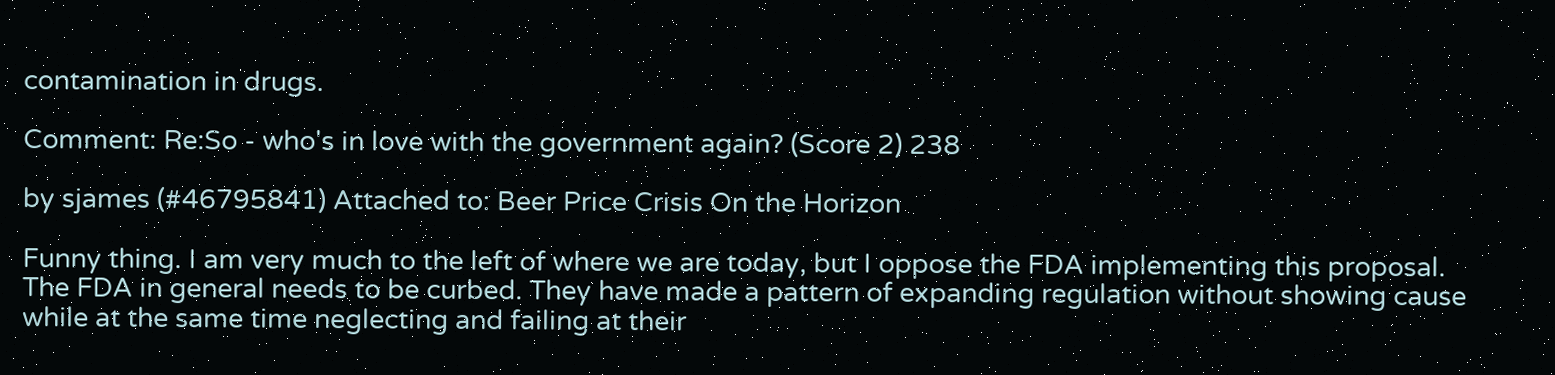contamination in drugs.

Comment: Re:So - who's in love with the government again? (Score 2) 238

by sjames (#46795841) Attached to: Beer Price Crisis On the Horizon

Funny thing. I am very much to the left of where we are today, but I oppose the FDA implementing this proposal. The FDA in general needs to be curbed. They have made a pattern of expanding regulation without showing cause while at the same time neglecting and failing at their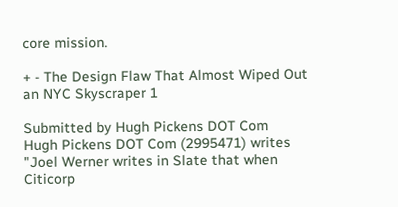core mission.

+ - The Design Flaw That Almost Wiped Out an NYC Skyscraper 1

Submitted by Hugh Pickens DOT Com
Hugh Pickens DOT Com (2995471) writes "Joel Werner writes in Slate that when Citicorp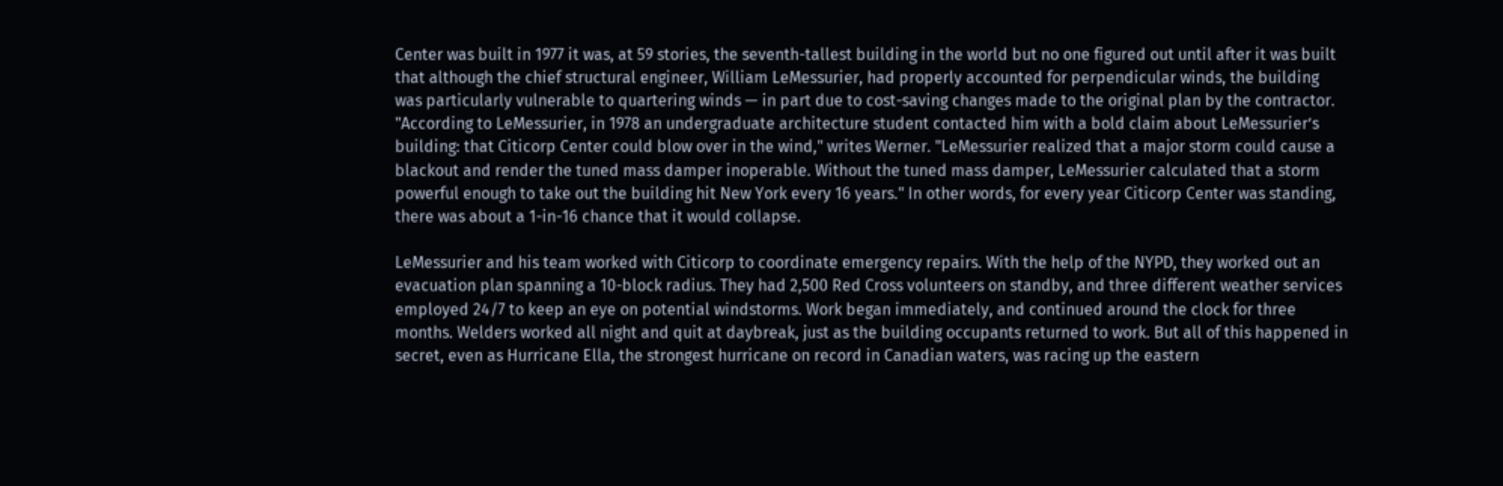Center was built in 1977 it was, at 59 stories, the seventh-tallest building in the world but no one figured out until after it was built that although the chief structural engineer, William LeMessurier, had properly accounted for perpendicular winds, the building was particularly vulnerable to quartering winds — in part due to cost-saving changes made to the original plan by the contractor. "According to LeMessurier, in 1978 an undergraduate architecture student contacted him with a bold claim about LeMessurier’s building: that Citicorp Center could blow over in the wind," writes Werner. "LeMessurier realized that a major storm could cause a blackout and render the tuned mass damper inoperable. Without the tuned mass damper, LeMessurier calculated that a storm powerful enough to take out the building hit New York every 16 years." In other words, for every year Citicorp Center was standing, there was about a 1-in-16 chance that it would collapse.

LeMessurier and his team worked with Citicorp to coordinate emergency repairs. With the help of the NYPD, they worked out an evacuation plan spanning a 10-block radius. They had 2,500 Red Cross volunteers on standby, and three different weather services employed 24/7 to keep an eye on potential windstorms. Work began immediately, and continued around the clock for three months. Welders worked all night and quit at daybreak, just as the building occupants returned to work. But all of this happened in secret, even as Hurricane Ella, the strongest hurricane on record in Canadian waters, was racing up the eastern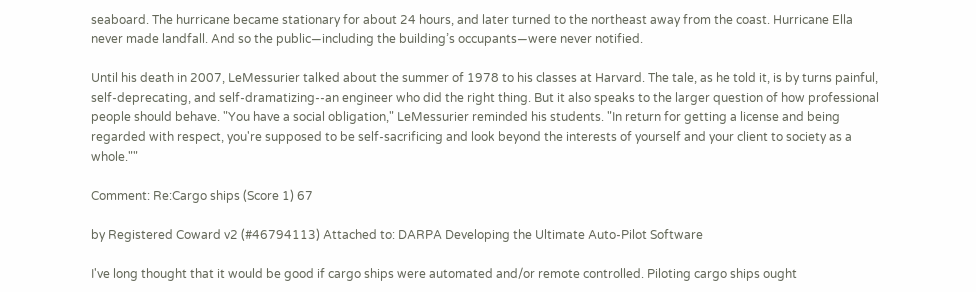seaboard. The hurricane became stationary for about 24 hours, and later turned to the northeast away from the coast. Hurricane Ella never made landfall. And so the public—including the building’s occupants—were never notified.

Until his death in 2007, LeMessurier talked about the summer of 1978 to his classes at Harvard. The tale, as he told it, is by turns painful, self-deprecating, and self-dramatizing--an engineer who did the right thing. But it also speaks to the larger question of how professional people should behave. "You have a social obligation," LeMessurier reminded his students. "In return for getting a license and being regarded with respect, you're supposed to be self-sacrificing and look beyond the interests of yourself and your client to society as a whole.""

Comment: Re:Cargo ships (Score 1) 67

by Registered Coward v2 (#46794113) Attached to: DARPA Developing the Ultimate Auto-Pilot Software

I've long thought that it would be good if cargo ships were automated and/or remote controlled. Piloting cargo ships ought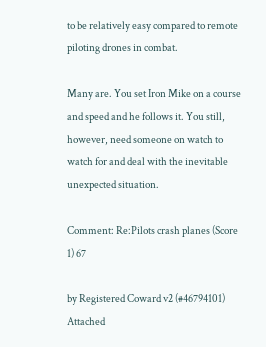to be relatively easy compared to remote piloting drones in combat.

Many are. You set Iron Mike on a course and speed and he follows it. You still, however, need someone on watch to watch for and deal with the inevitable unexpected situation.

Comment: Re:Pilots crash planes (Score 1) 67

by Registered Coward v2 (#46794101) Attached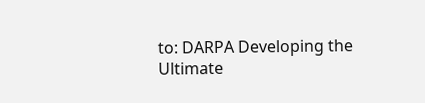to: DARPA Developing the Ultimate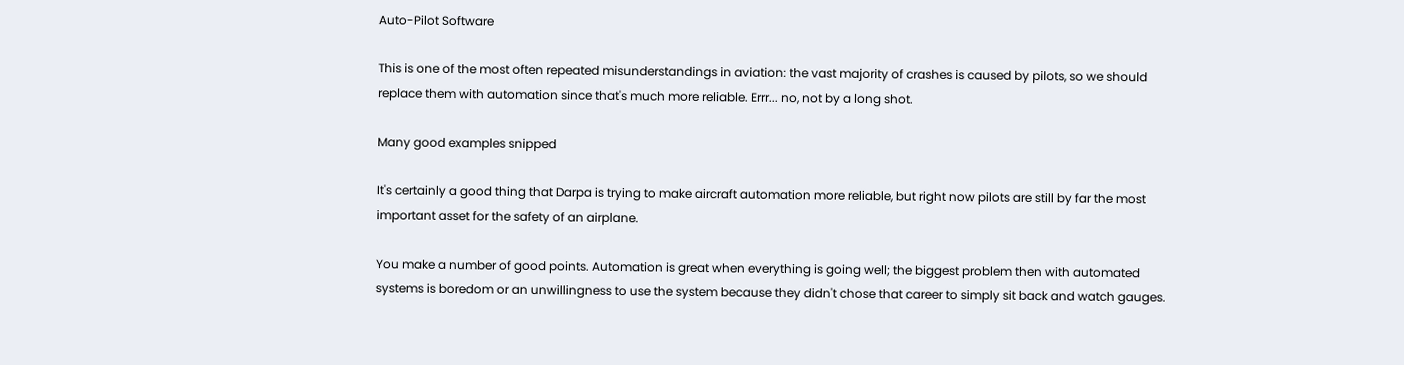Auto-Pilot Software

This is one of the most often repeated misunderstandings in aviation: the vast majority of crashes is caused by pilots, so we should replace them with automation since that's much more reliable. Errr... no, not by a long shot.

Many good examples snipped

It's certainly a good thing that Darpa is trying to make aircraft automation more reliable, but right now pilots are still by far the most important asset for the safety of an airplane.

You make a number of good points. Automation is great when everything is going well; the biggest problem then with automated systems is boredom or an unwillingness to use the system because they didn't chose that career to simply sit back and watch gauges.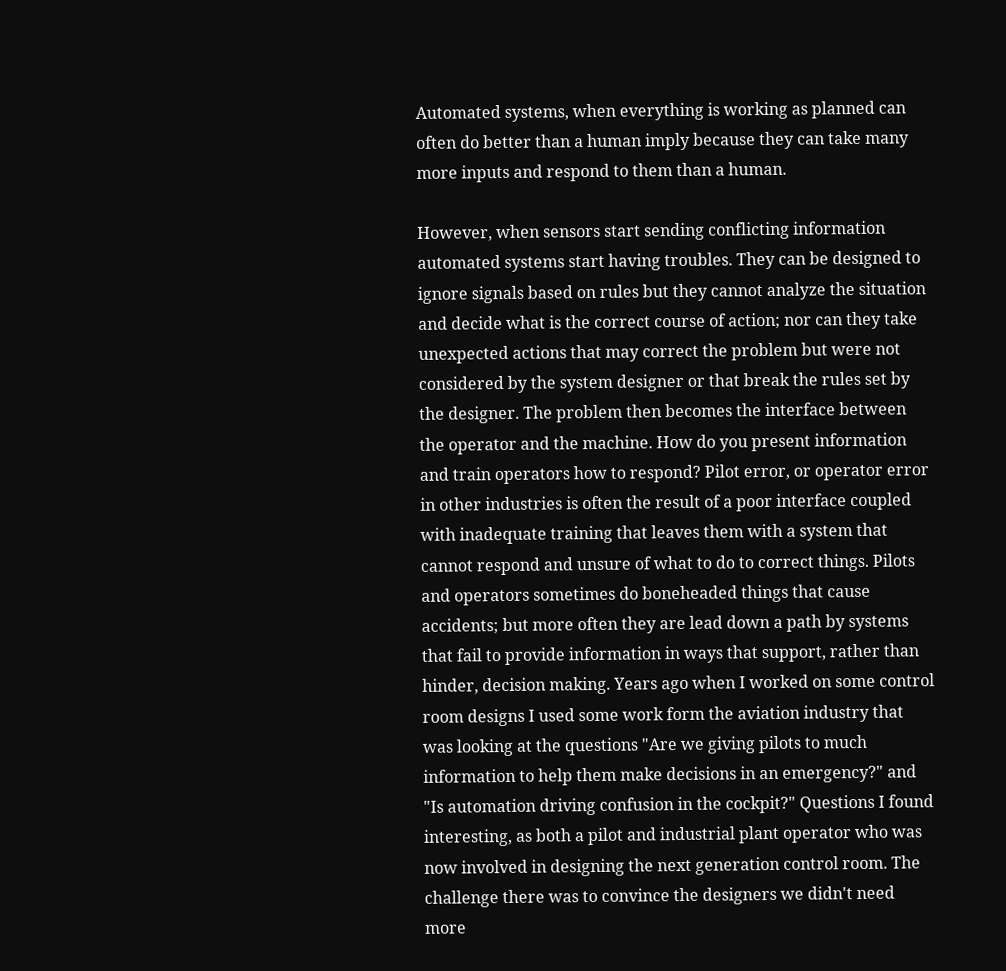Automated systems, when everything is working as planned can often do better than a human imply because they can take many more inputs and respond to them than a human.

However, when sensors start sending conflicting information automated systems start having troubles. They can be designed to ignore signals based on rules but they cannot analyze the situation and decide what is the correct course of action; nor can they take unexpected actions that may correct the problem but were not considered by the system designer or that break the rules set by the designer. The problem then becomes the interface between the operator and the machine. How do you present information and train operators how to respond? Pilot error, or operator error in other industries is often the result of a poor interface coupled with inadequate training that leaves them with a system that cannot respond and unsure of what to do to correct things. Pilots and operators sometimes do boneheaded things that cause accidents; but more often they are lead down a path by systems that fail to provide information in ways that support, rather than hinder, decision making. Years ago when I worked on some control room designs I used some work form the aviation industry that was looking at the questions "Are we giving pilots to much information to help them make decisions in an emergency?" and "Is automation driving confusion in the cockpit?" Questions I found interesting, as both a pilot and industrial plant operator who was now involved in designing the next generation control room. The challenge there was to convince the designers we didn't need more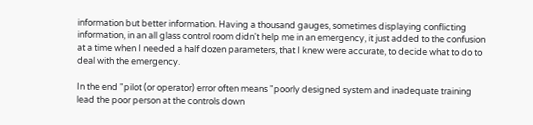information but better information. Having a thousand gauges, sometimes displaying conflicting information, in an all glass control room didn't help me in an emergency, it just added to the confusion at a time when I needed a half dozen parameters, that I knew were accurate, to decide what to do to deal with the emergency.

In the end "pilot (or operator) error often means "poorly designed system and inadequate training lead the poor person at the controls down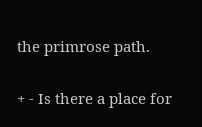the primrose path.

+ - Is there a place for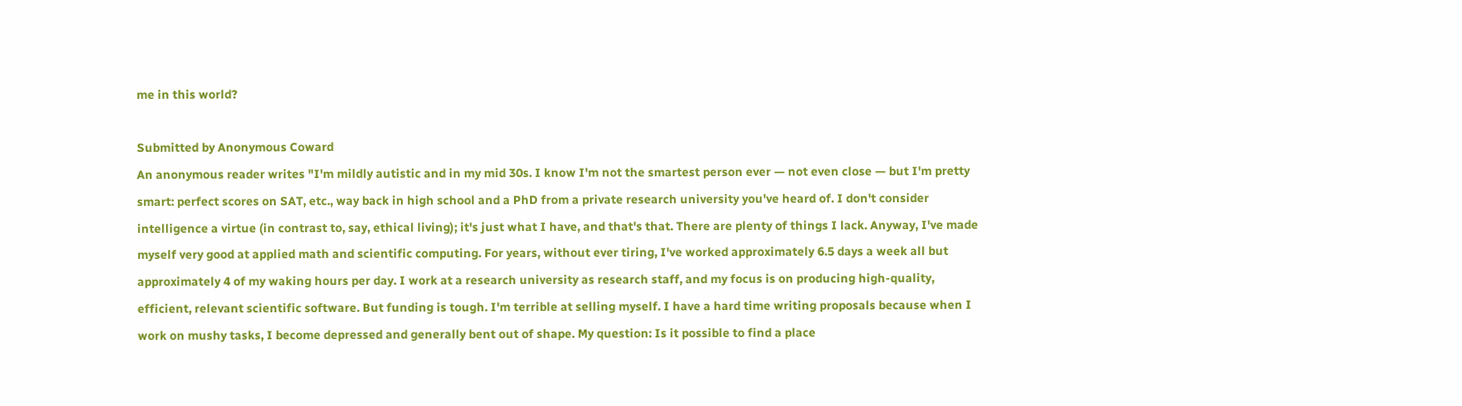me in this world?

Submitted by Anonymous Coward
An anonymous reader writes "I'm mildly autistic and in my mid 30s. I know I'm not the smartest person ever — not even close — but I'm pretty smart: perfect scores on SAT, etc., way back in high school and a PhD from a private research university you've heard of. I don't consider intelligence a virtue (in contrast to, say, ethical living); it's just what I have, and that's that. There are plenty of things I lack. Anyway, I've made myself very good at applied math and scientific computing. For years, without ever tiring, I've worked approximately 6.5 days a week all but approximately 4 of my waking hours per day. I work at a research university as research staff, and my focus is on producing high-quality, efficient, relevant scientific software. But funding is tough. I'm terrible at selling myself. I have a hard time writing proposals because when I work on mushy tasks, I become depressed and generally bent out of shape. My question: Is it possible to find a place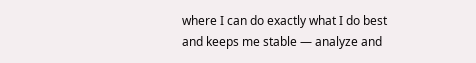where I can do exactly what I do best and keeps me stable — analyze and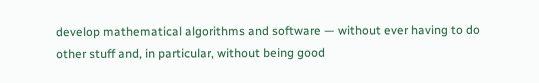develop mathematical algorithms and software — without ever having to do other stuff and, in particular, without being good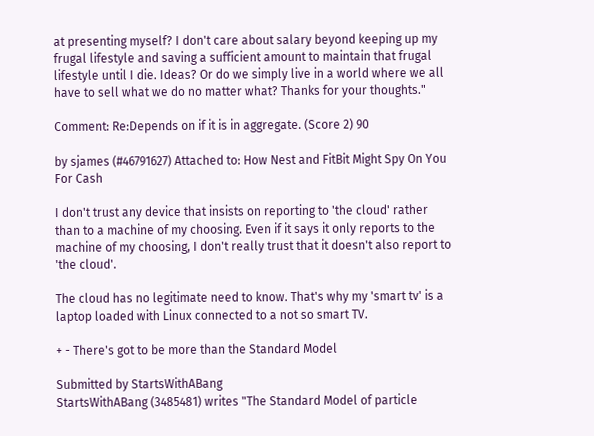at presenting myself? I don't care about salary beyond keeping up my frugal lifestyle and saving a sufficient amount to maintain that frugal lifestyle until I die. Ideas? Or do we simply live in a world where we all have to sell what we do no matter what? Thanks for your thoughts."

Comment: Re:Depends on if it is in aggregate. (Score 2) 90

by sjames (#46791627) Attached to: How Nest and FitBit Might Spy On You For Cash

I don't trust any device that insists on reporting to 'the cloud' rather than to a machine of my choosing. Even if it says it only reports to the machine of my choosing, I don't really trust that it doesn't also report to 'the cloud'.

The cloud has no legitimate need to know. That's why my 'smart tv' is a laptop loaded with Linux connected to a not so smart TV.

+ - There's got to be more than the Standard Model

Submitted by StartsWithABang
StartsWithABang (3485481) writes "The Standard Model of particle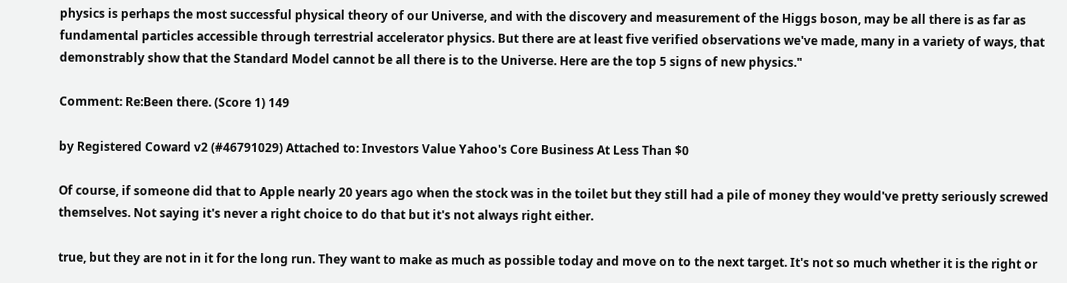physics is perhaps the most successful physical theory of our Universe, and with the discovery and measurement of the Higgs boson, may be all there is as far as fundamental particles accessible through terrestrial accelerator physics. But there are at least five verified observations we've made, many in a variety of ways, that demonstrably show that the Standard Model cannot be all there is to the Universe. Here are the top 5 signs of new physics."

Comment: Re:Been there. (Score 1) 149

by Registered Coward v2 (#46791029) Attached to: Investors Value Yahoo's Core Business At Less Than $0

Of course, if someone did that to Apple nearly 20 years ago when the stock was in the toilet but they still had a pile of money they would've pretty seriously screwed themselves. Not saying it's never a right choice to do that but it's not always right either.

true, but they are not in it for the long run. They want to make as much as possible today and move on to the next target. It's not so much whether it is the right or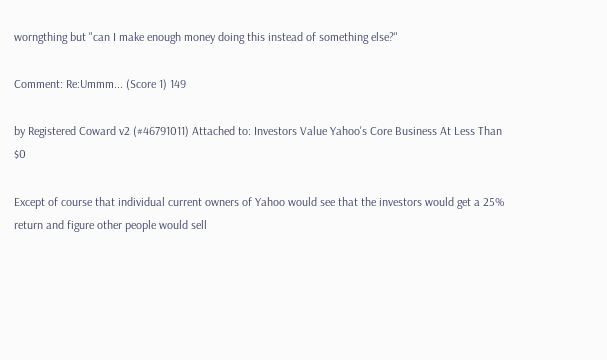worngthing but "can I make enough money doing this instead of something else?"

Comment: Re:Ummm... (Score 1) 149

by Registered Coward v2 (#46791011) Attached to: Investors Value Yahoo's Core Business At Less Than $0

Except of course that individual current owners of Yahoo would see that the investors would get a 25% return and figure other people would sell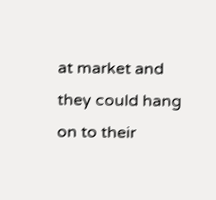at market and they could hang on to their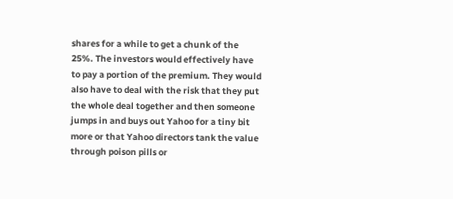shares for a while to get a chunk of the 25%. The investors would effectively have to pay a portion of the premium. They would also have to deal with the risk that they put the whole deal together and then someone jumps in and buys out Yahoo for a tiny bit more or that Yahoo directors tank the value through poison pills or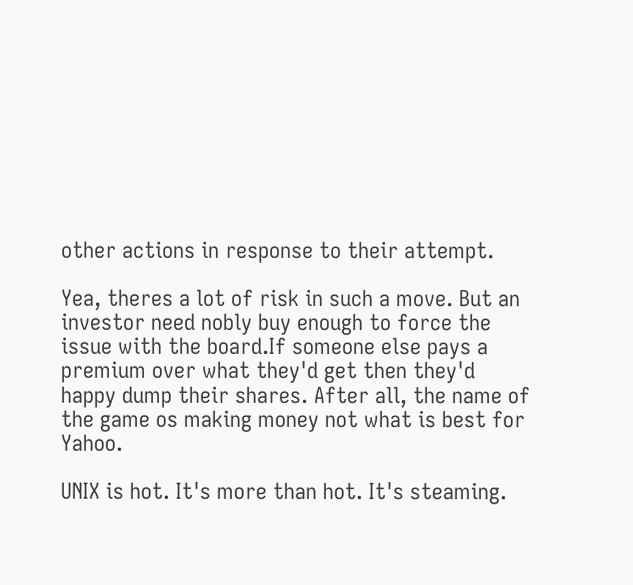other actions in response to their attempt.

Yea, theres a lot of risk in such a move. But an investor need nobly buy enough to force the issue with the board.If someone else pays a premium over what they'd get then they'd happy dump their shares. After all, the name of the game os making money not what is best for Yahoo.

UNIX is hot. It's more than hot. It's steaming.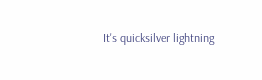It's quicksilver lightning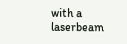with a laserbeam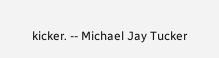kicker. -- Michael Jay Tucker